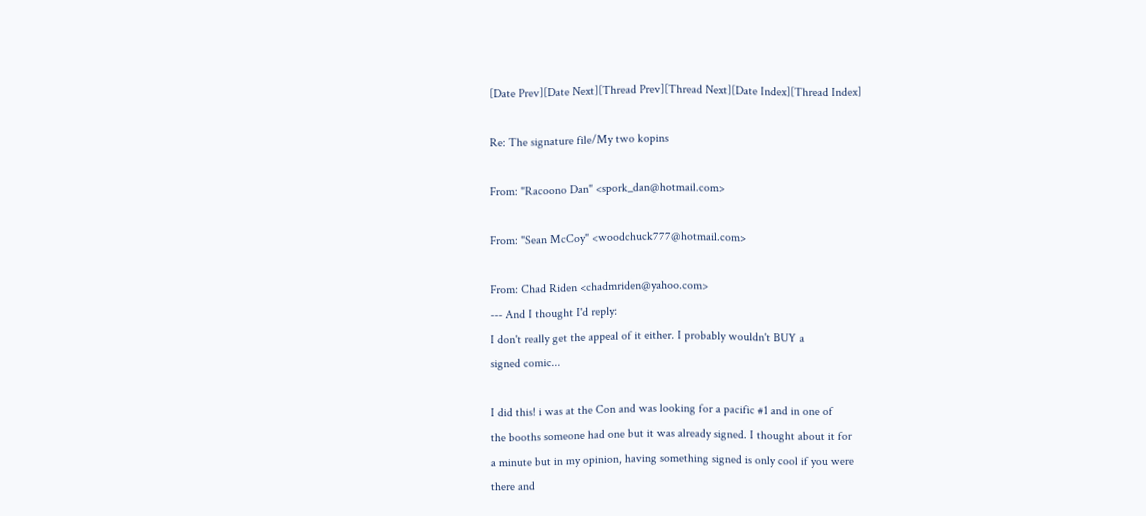[Date Prev][Date Next][Thread Prev][Thread Next][Date Index][Thread Index]

Re: The signature file/My two kopins

From: "Racoono Dan" <spork_dan@hotmail.com>

From: "Sean McCoy" <woodchuck777@hotmail.com>

From: Chad Riden <chadmriden@yahoo.com>
--- And I thought I'd reply:
I don't really get the appeal of it either. I probably wouldn't BUY a
signed comic...

I did this! i was at the Con and was looking for a pacific #1 and in one of
the booths someone had one but it was already signed. I thought about it for
a minute but in my opinion, having something signed is only cool if you were
there and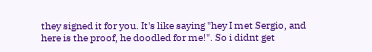they signed it for you. It's like saying "hey I met Sergio, and
here is the proof, he doodled for me!". So i didnt get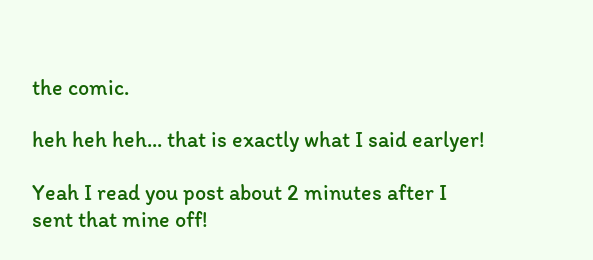the comic.

heh heh heh... that is exactly what I said earlyer!

Yeah I read you post about 2 minutes after I sent that mine off!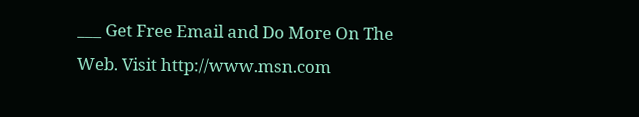___ Get Free Email and Do More On The Web. Visit http://www.msn.com